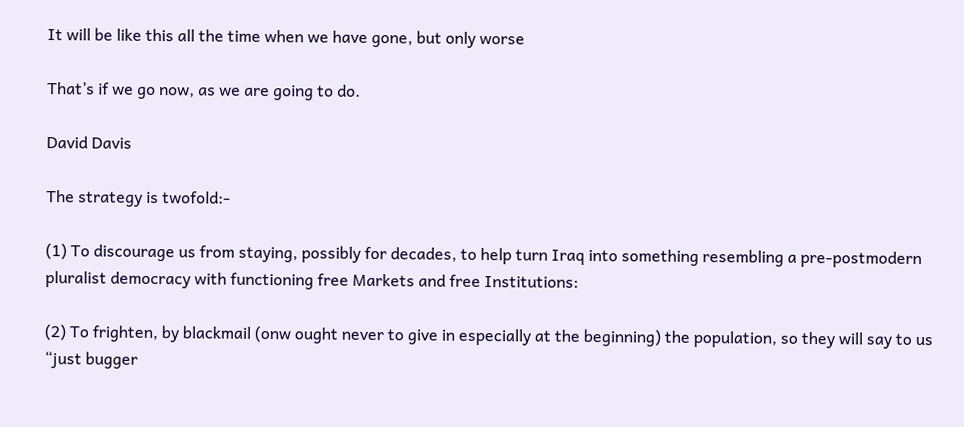It will be like this all the time when we have gone, but only worse

That’s if we go now, as we are going to do.

David Davis

The strategy is twofold:-

(1) To discourage us from staying, possibly for decades, to help turn Iraq into something resembling a pre-postmodern pluralist democracy with functioning free Markets and free Institutions:

(2) To frighten, by blackmail (onw ought never to give in especially at the beginning) the population, so they will say to us “just bugger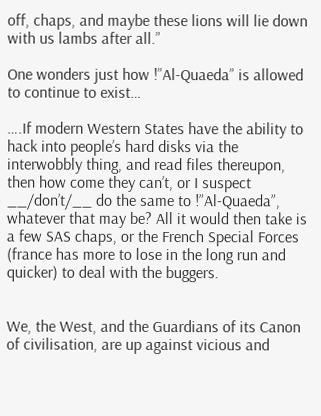off, chaps, and maybe these lions will lie down with us lambs after all.”

One wonders just how !”Al-Quaeda” is allowed to continue to exist…

….If modern Western States have the ability to hack into people’s hard disks via the interwobbly thing, and read files thereupon, then how come they can’t, or I suspect  __/don’t/__ do the same to !”Al-Quaeda”, whatever that may be? All it would then take is a few SAS chaps, or the French Special Forces (france has more to lose in the long run and quicker) to deal with the buggers.


We, the West, and the Guardians of its Canon of civilisation, are up against vicious and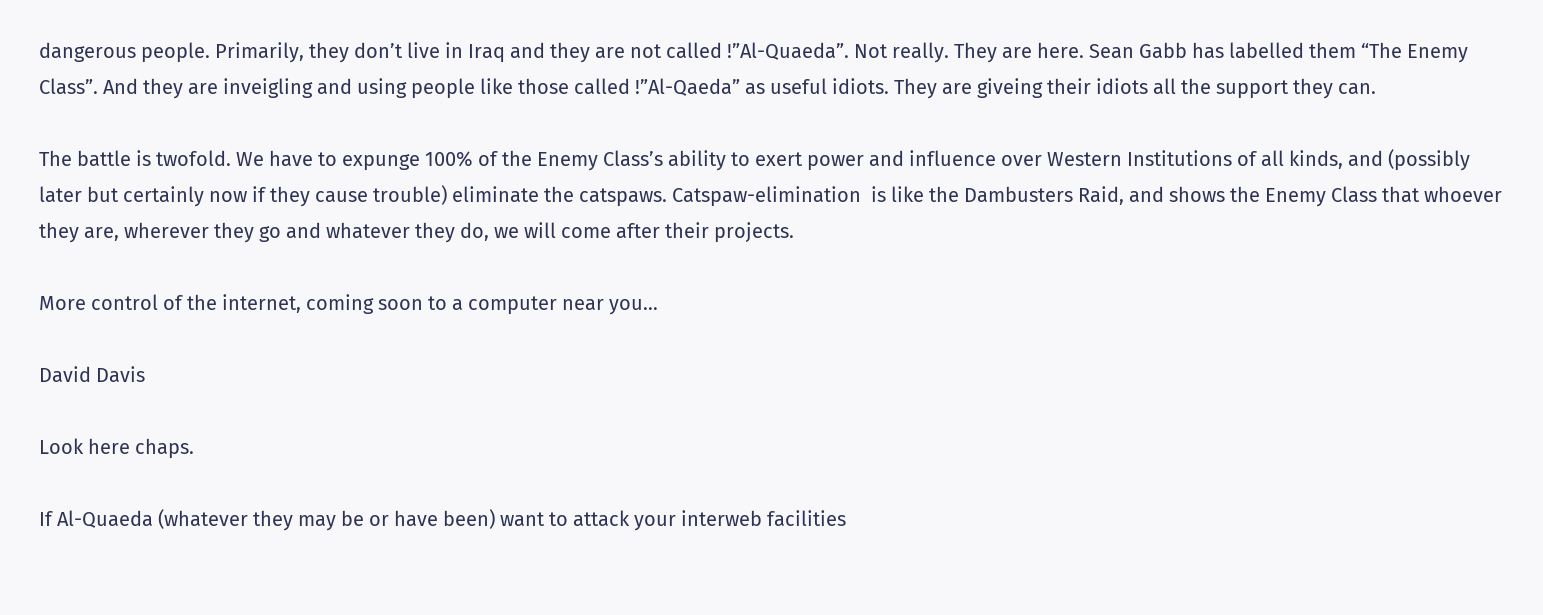dangerous people. Primarily, they don’t live in Iraq and they are not called !”Al-Quaeda”. Not really. They are here. Sean Gabb has labelled them “The Enemy Class”. And they are inveigling and using people like those called !”Al-Qaeda” as useful idiots. They are giveing their idiots all the support they can.

The battle is twofold. We have to expunge 100% of the Enemy Class’s ability to exert power and influence over Western Institutions of all kinds, and (possibly later but certainly now if they cause trouble) eliminate the catspaws. Catspaw-elimination  is like the Dambusters Raid, and shows the Enemy Class that whoever they are, wherever they go and whatever they do, we will come after their projects.

More control of the internet, coming soon to a computer near you…

David Davis

Look here chaps.

If Al-Quaeda (whatever they may be or have been) want to attack your interweb facilities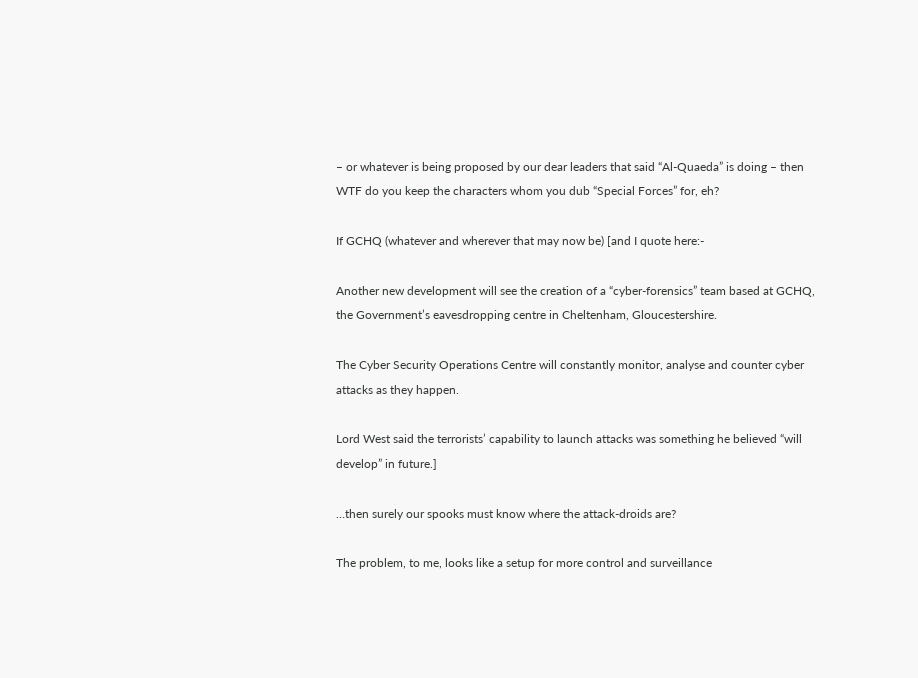– or whatever is being proposed by our dear leaders that said “Al-Quaeda” is doing – then WTF do you keep the characters whom you dub “Special Forces” for, eh?

If GCHQ (whatever and wherever that may now be) [and I quote here:-

Another new development will see the creation of a “cyber-forensics” team based at GCHQ, the Government’s eavesdropping centre in Cheltenham, Gloucestershire.

The Cyber Security Operations Centre will constantly monitor, analyse and counter cyber attacks as they happen.

Lord West said the terrorists’ capability to launch attacks was something he believed “will develop” in future.]

…then surely our spooks must know where the attack-droids are?

The problem, to me, looks like a setup for more control and surveillance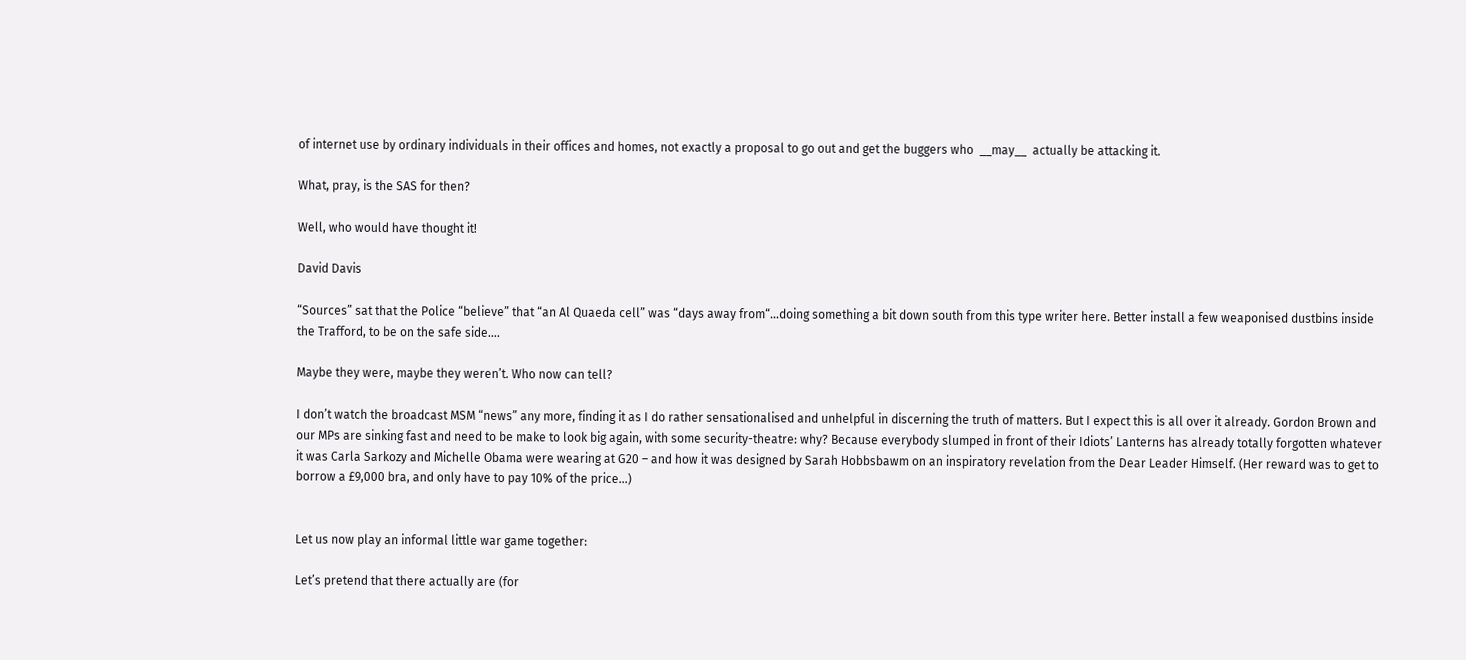of internet use by ordinary individuals in their offices and homes, not exactly a proposal to go out and get the buggers who  __may__  actually be attacking it.

What, pray, is the SAS for then?

Well, who would have thought it!

David Davis

“Sources” sat that the Police “believe” that “an Al Quaeda cell” was “days away from“…doing something a bit down south from this type writer here. Better install a few weaponised dustbins inside the Trafford, to be on the safe side….

Maybe they were, maybe they weren’t. Who now can tell?

I don’t watch the broadcast MSM “news” any more, finding it as I do rather sensationalised and unhelpful in discerning the truth of matters. But I expect this is all over it already. Gordon Brown and our MPs are sinking fast and need to be make to look big again, with some security-theatre: why? Because everybody slumped in front of their Idiots’ Lanterns has already totally forgotten whatever it was Carla Sarkozy and Michelle Obama were wearing at G20 – and how it was designed by Sarah Hobbsbawm on an inspiratory revelation from the Dear Leader Himself. (Her reward was to get to borrow a £9,000 bra, and only have to pay 10% of the price…)


Let us now play an informal little war game together:

Let’s pretend that there actually are (for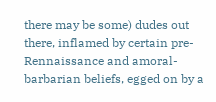there may be some) dudes out there, inflamed by certain pre-Rennaissance and amoral-barbarian beliefs, egged on by a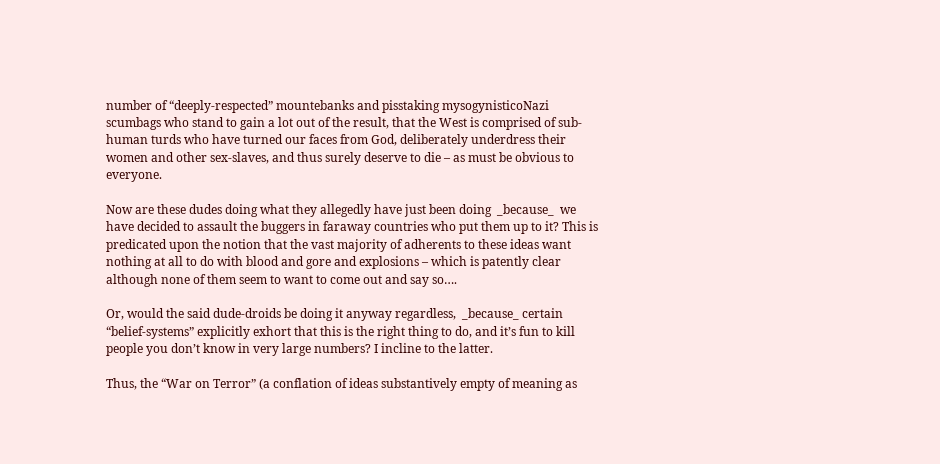number of “deeply-respected” mountebanks and pisstaking mysogynisticoNazi scumbags who stand to gain a lot out of the result, that the West is comprised of sub-human turds who have turned our faces from God, deliberately underdress their women and other sex-slaves, and thus surely deserve to die – as must be obvious to everyone.

Now are these dudes doing what they allegedly have just been doing  _because_  we have decided to assault the buggers in faraway countries who put them up to it? This is predicated upon the notion that the vast majority of adherents to these ideas want nothing at all to do with blood and gore and explosions – which is patently clear although none of them seem to want to come out and say so….

Or, would the said dude-droids be doing it anyway regardless,  _because_ certain “belief-systems” explicitly exhort that this is the right thing to do, and it’s fun to kill people you don’t know in very large numbers? I incline to the latter.

Thus, the “War on Terror” (a conflation of ideas substantively empty of meaning as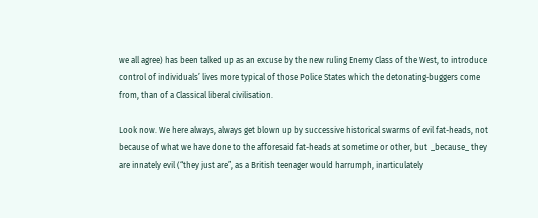we all agree) has been talked up as an excuse by the new ruling Enemy Class of the West, to introduce control of individuals’ lives more typical of those Police States which the detonating-buggers come from, than of a Classical liberal civilisation.

Look now. We here always, always get blown up by successive historical swarms of evil fat-heads, not because of what we have done to the afforesaid fat-heads at sometime or other, but  _because_ they are innately evil (“they just are”, as a British teenager would harrumph, inarticulately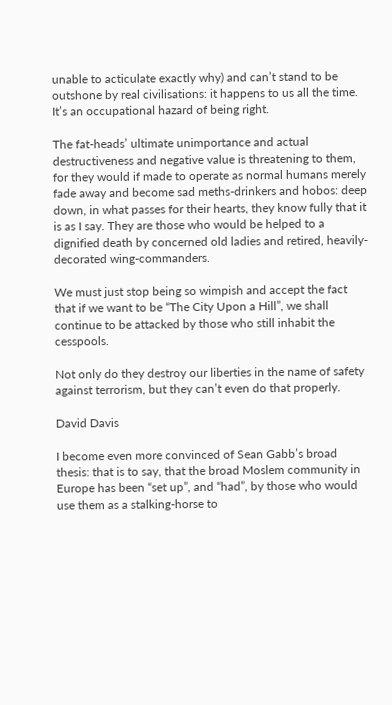unable to acticulate exactly why) and can’t stand to be outshone by real civilisations: it happens to us all the time. It’s an occupational hazard of being right.

The fat-heads’ ultimate unimportance and actual destructiveness and negative value is threatening to them, for they would if made to operate as normal humans merely fade away and become sad meths-drinkers and hobos: deep down, in what passes for their hearts, they know fully that it is as I say. They are those who would be helped to a dignified death by concerned old ladies and retired, heavily-decorated wing-commanders.

We must just stop being so wimpish and accept the fact that if we want to be “The City Upon a Hill”, we shall continue to be attacked by those who still inhabit the cesspools.

Not only do they destroy our liberties in the name of safety against terrorism, but they can’t even do that properly.

David Davis

I become even more convinced of Sean Gabb’s broad thesis: that is to say, that the broad Moslem community in Europe has been “set up”, and “had”, by those who would use them as a stalking-horse to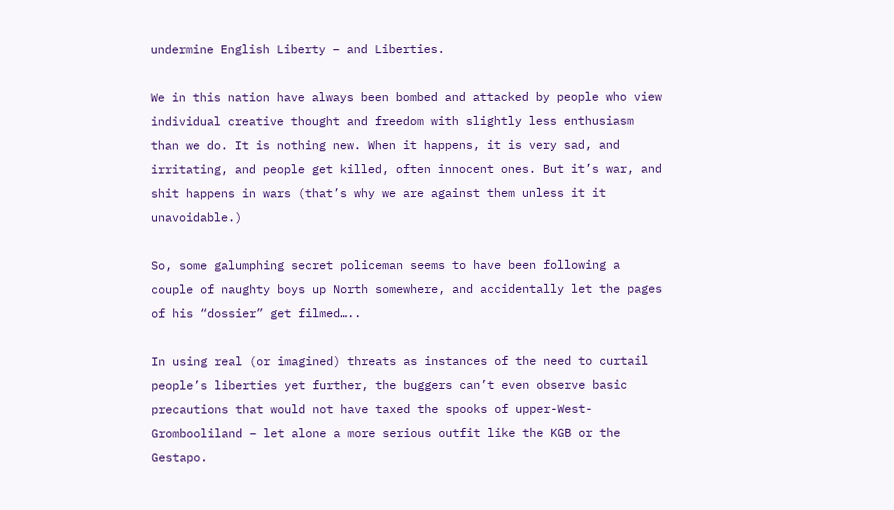undermine English Liberty – and Liberties.

We in this nation have always been bombed and attacked by people who view individual creative thought and freedom with slightly less enthusiasm than we do. It is nothing new. When it happens, it is very sad, and irritating, and people get killed, often innocent ones. But it’s war, and shit happens in wars (that’s why we are against them unless it it unavoidable.)

So, some galumphing secret policeman seems to have been following a couple of naughty boys up North somewhere, and accidentally let the pages of his “dossier” get filmed…..

In using real (or imagined) threats as instances of the need to curtail people’s liberties yet further, the buggers can’t even observe basic precautions that would not have taxed the spooks of upper-West-Grombooliland – let alone a more serious outfit like the KGB or the Gestapo.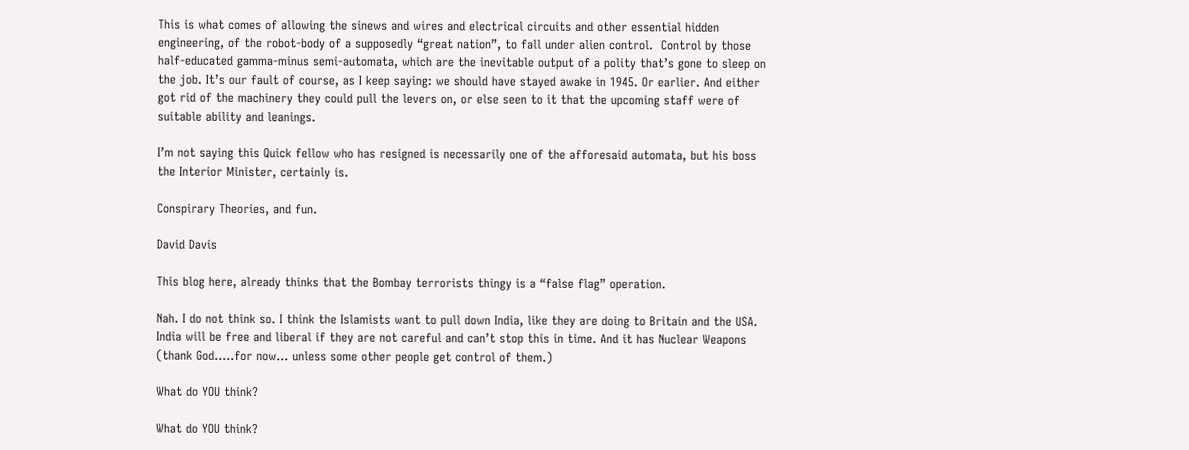This is what comes of allowing the sinews and wires and electrical circuits and other essential hidden engineering, of the robot-body of a supposedly “great nation”, to fall under alien control.  Control by those half-educated gamma-minus semi-automata, which are the inevitable output of a polity that’s gone to sleep on the job. It’s our fault of course, as I keep saying: we should have stayed awake in 1945. Or earlier. And either got rid of the machinery they could pull the levers on, or else seen to it that the upcoming staff were of suitable ability and leanings.

I’m not saying this Quick fellow who has resigned is necessarily one of the afforesaid automata, but his boss the Interior Minister, certainly is.

Conspirary Theories, and fun.

David Davis

This blog here, already thinks that the Bombay terrorists thingy is a “false flag” operation.

Nah. I do not think so. I think the Islamists want to pull down India, like they are doing to Britain and the USA. India will be free and liberal if they are not careful and can’t stop this in time. And it has Nuclear Weapons (thank God…..for now… unless some other people get control of them.)

What do YOU think?

What do YOU think?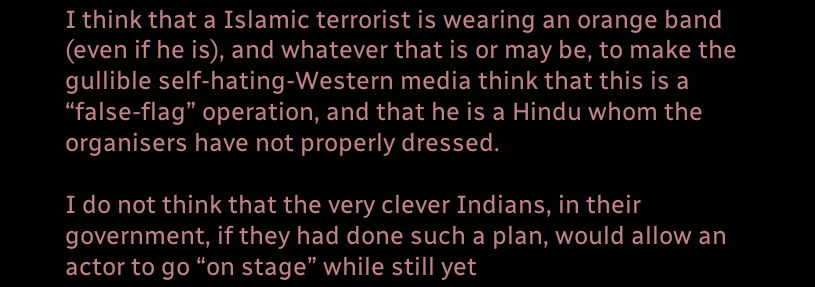I think that a Islamic terrorist is wearing an orange band (even if he is), and whatever that is or may be, to make the gullible self-hating-Western media think that this is a “false-flag” operation, and that he is a Hindu whom the organisers have not properly dressed.

I do not think that the very clever Indians, in their government, if they had done such a plan, would allow an actor to go “on stage” while still yet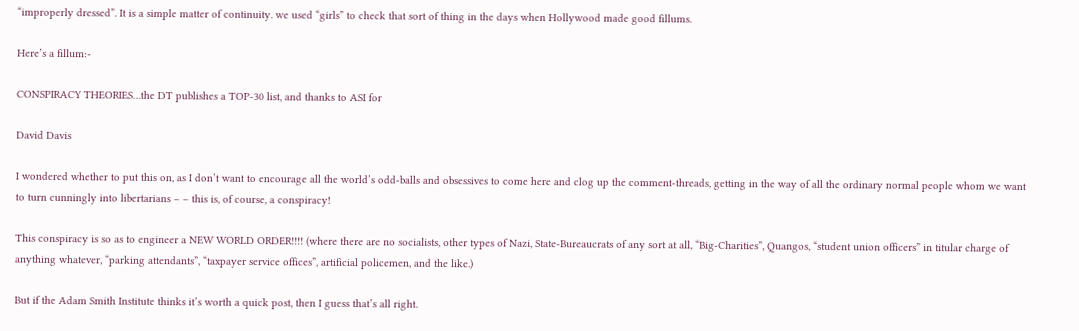“improperly dressed”. It is a simple matter of continuity. we used “girls” to check that sort of thing in the days when Hollywood made good fillums.

Here’s a fillum:-

CONSPIRACY THEORIES…the DT publishes a TOP-30 list, and thanks to ASI for

David Davis

I wondered whether to put this on, as I don’t want to encourage all the world’s odd-balls and obsessives to come here and clog up the comment-threads, getting in the way of all the ordinary normal people whom we want to turn cunningly into libertarians – – this is, of course, a conspiracy!

This conspiracy is so as to engineer a NEW WORLD ORDER!!!! (where there are no socialists, other types of Nazi, State-Bureaucrats of any sort at all, “Big-Charities”, Quangos, “student union officers” in titular charge of anything whatever, “parking attendants”, “taxpayer service offices”, artificial policemen, and the like.)

But if the Adam Smith Institute thinks it’s worth a quick post, then I guess that’s all right.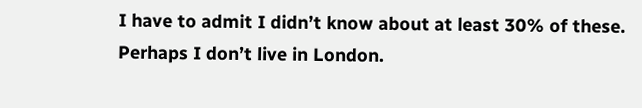I have to admit I didn’t know about at least 30% of these. Perhaps I don’t live in London.